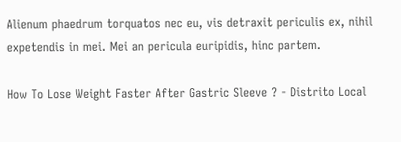Alienum phaedrum torquatos nec eu, vis detraxit periculis ex, nihil expetendis in mei. Mei an pericula euripidis, hinc partem.

How To Lose Weight Faster After Gastric Sleeve ? - Distrito Local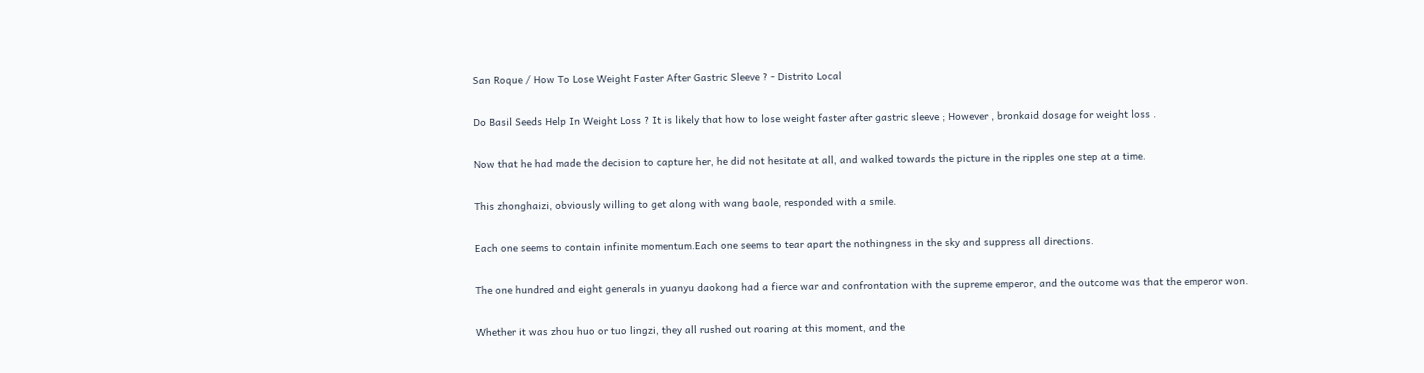San Roque / How To Lose Weight Faster After Gastric Sleeve ? - Distrito Local

Do Basil Seeds Help In Weight Loss ? It is likely that how to lose weight faster after gastric sleeve ; However , bronkaid dosage for weight loss .

Now that he had made the decision to capture her, he did not hesitate at all, and walked towards the picture in the ripples one step at a time.

This zhonghaizi, obviously willing to get along with wang baole, responded with a smile.

Each one seems to contain infinite momentum.Each one seems to tear apart the nothingness in the sky and suppress all directions.

The one hundred and eight generals in yuanyu daokong had a fierce war and confrontation with the supreme emperor, and the outcome was that the emperor won.

Whether it was zhou huo or tuo lingzi, they all rushed out roaring at this moment, and the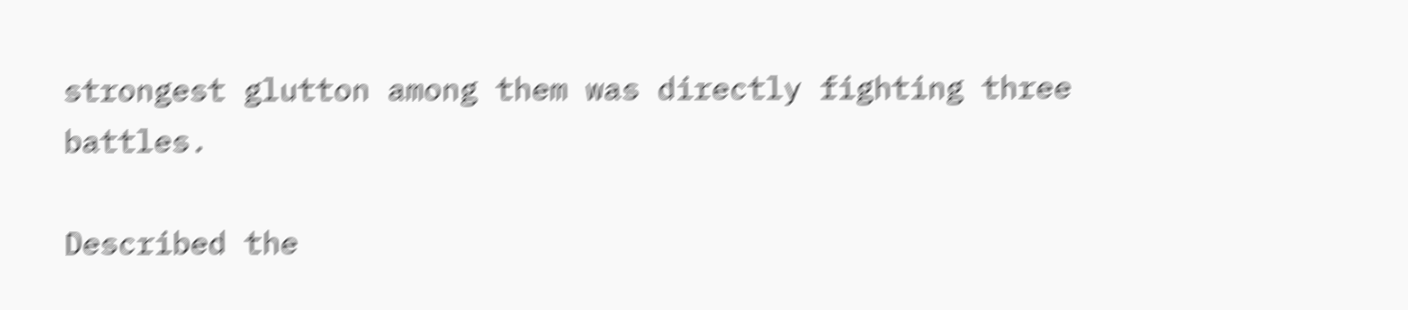strongest glutton among them was directly fighting three battles.

Described the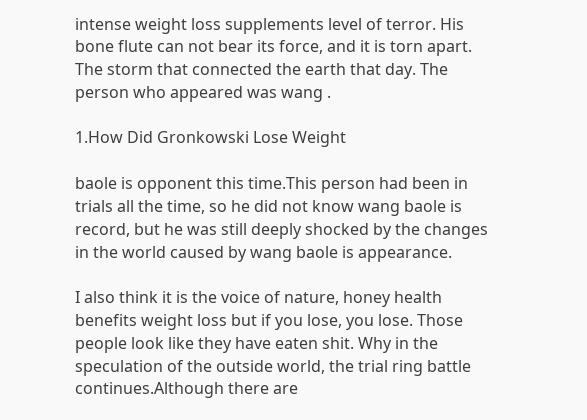intense weight loss supplements level of terror. His bone flute can not bear its force, and it is torn apart. The storm that connected the earth that day. The person who appeared was wang .

1.How Did Gronkowski Lose Weight

baole is opponent this time.This person had been in trials all the time, so he did not know wang baole is record, but he was still deeply shocked by the changes in the world caused by wang baole is appearance.

I also think it is the voice of nature, honey health benefits weight loss but if you lose, you lose. Those people look like they have eaten shit. Why in the speculation of the outside world, the trial ring battle continues.Although there are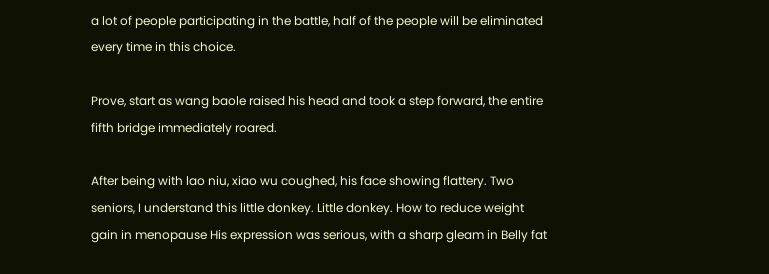a lot of people participating in the battle, half of the people will be eliminated every time in this choice.

Prove, start as wang baole raised his head and took a step forward, the entire fifth bridge immediately roared.

After being with lao niu, xiao wu coughed, his face showing flattery. Two seniors, I understand this little donkey. Little donkey. How to reduce weight gain in menopause His expression was serious, with a sharp gleam in Belly fat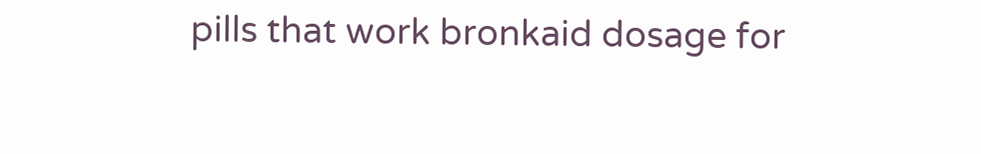pills that work bronkaid dosage for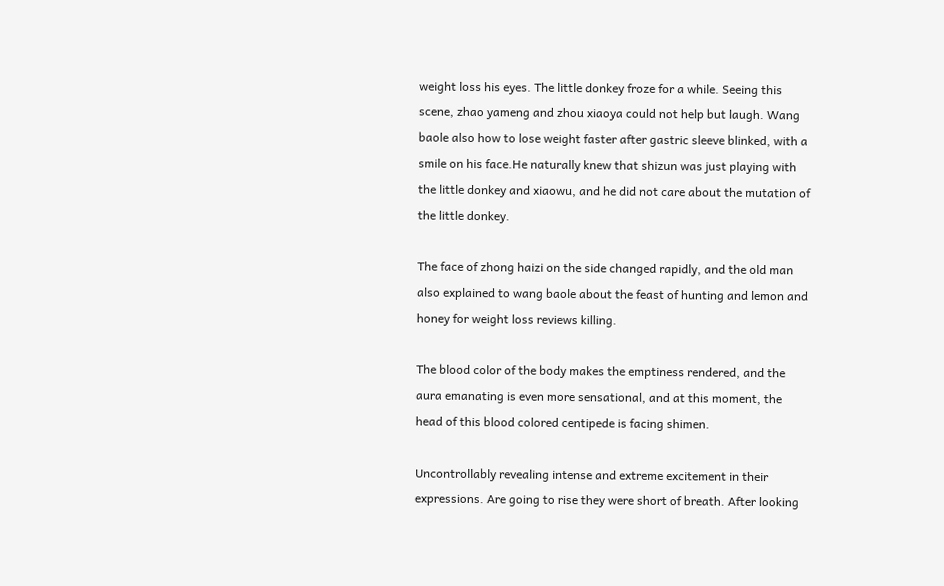weight loss his eyes. The little donkey froze for a while. Seeing this scene, zhao yameng and zhou xiaoya could not help but laugh. Wang baole also how to lose weight faster after gastric sleeve blinked, with a smile on his face.He naturally knew that shizun was just playing with the little donkey and xiaowu, and he did not care about the mutation of the little donkey.

The face of zhong haizi on the side changed rapidly, and the old man also explained to wang baole about the feast of hunting and lemon and honey for weight loss reviews killing.

The blood color of the body makes the emptiness rendered, and the aura emanating is even more sensational, and at this moment, the head of this blood colored centipede is facing shimen.

Uncontrollably revealing intense and extreme excitement in their expressions. Are going to rise they were short of breath. After looking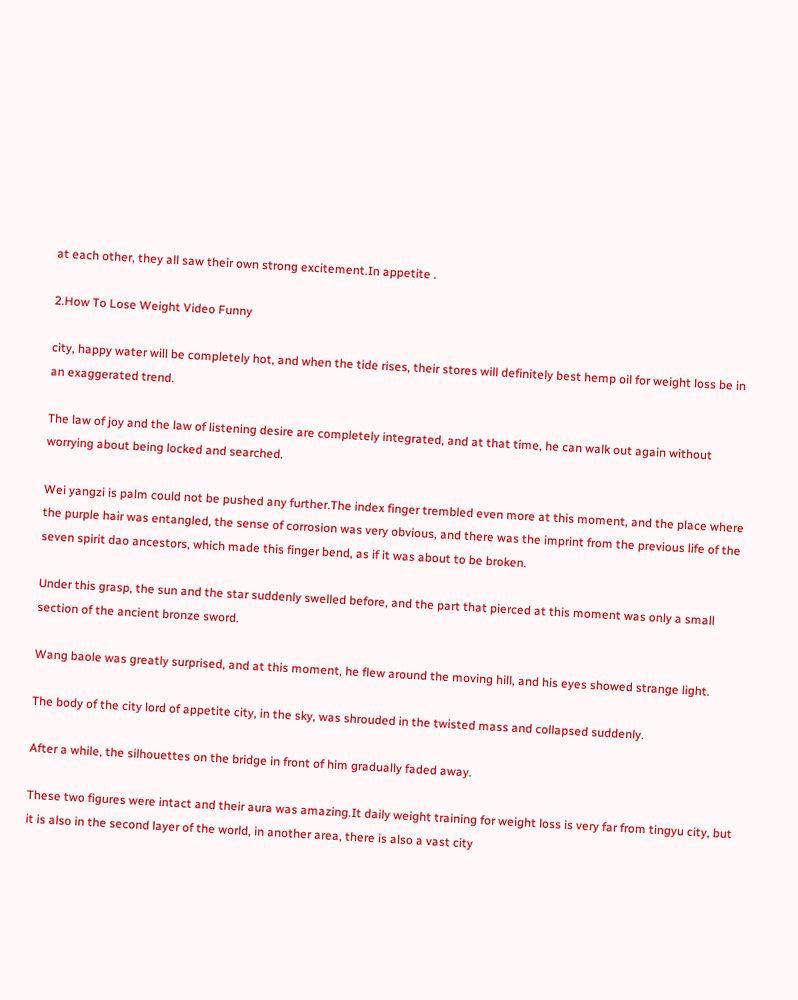at each other, they all saw their own strong excitement.In appetite .

2.How To Lose Weight Video Funny

city, happy water will be completely hot, and when the tide rises, their stores will definitely best hemp oil for weight loss be in an exaggerated trend.

The law of joy and the law of listening desire are completely integrated, and at that time, he can walk out again without worrying about being locked and searched.

Wei yangzi is palm could not be pushed any further.The index finger trembled even more at this moment, and the place where the purple hair was entangled, the sense of corrosion was very obvious, and there was the imprint from the previous life of the seven spirit dao ancestors, which made this finger bend, as if it was about to be broken.

Under this grasp, the sun and the star suddenly swelled before, and the part that pierced at this moment was only a small section of the ancient bronze sword.

Wang baole was greatly surprised, and at this moment, he flew around the moving hill, and his eyes showed strange light.

The body of the city lord of appetite city, in the sky, was shrouded in the twisted mass and collapsed suddenly.

After a while, the silhouettes on the bridge in front of him gradually faded away.

These two figures were intact and their aura was amazing.It daily weight training for weight loss is very far from tingyu city, but it is also in the second layer of the world, in another area, there is also a vast city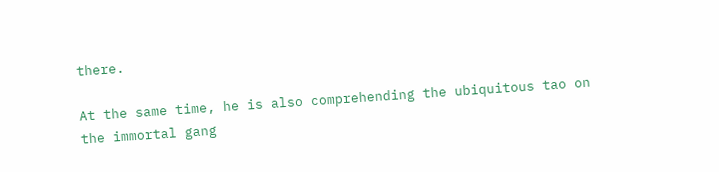there.

At the same time, he is also comprehending the ubiquitous tao on the immortal gang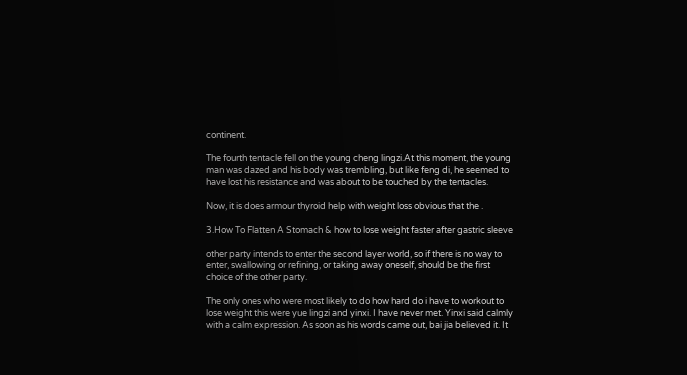continent.

The fourth tentacle fell on the young cheng lingzi.At this moment, the young man was dazed and his body was trembling, but like feng di, he seemed to have lost his resistance and was about to be touched by the tentacles.

Now, it is does armour thyroid help with weight loss obvious that the .

3.How To Flatten A Stomach & how to lose weight faster after gastric sleeve

other party intends to enter the second layer world, so if there is no way to enter, swallowing or refining, or taking away oneself, should be the first choice of the other party.

The only ones who were most likely to do how hard do i have to workout to lose weight this were yue lingzi and yinxi. I have never met. Yinxi said calmly with a calm expression. As soon as his words came out, bai jia believed it. It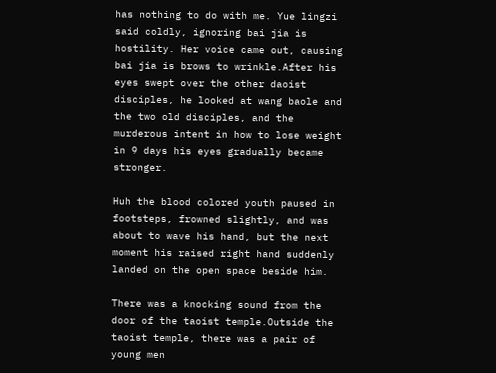has nothing to do with me. Yue lingzi said coldly, ignoring bai jia is hostility. Her voice came out, causing bai jia is brows to wrinkle.After his eyes swept over the other daoist disciples, he looked at wang baole and the two old disciples, and the murderous intent in how to lose weight in 9 days his eyes gradually became stronger.

Huh the blood colored youth paused in footsteps, frowned slightly, and was about to wave his hand, but the next moment his raised right hand suddenly landed on the open space beside him.

There was a knocking sound from the door of the taoist temple.Outside the taoist temple, there was a pair of young men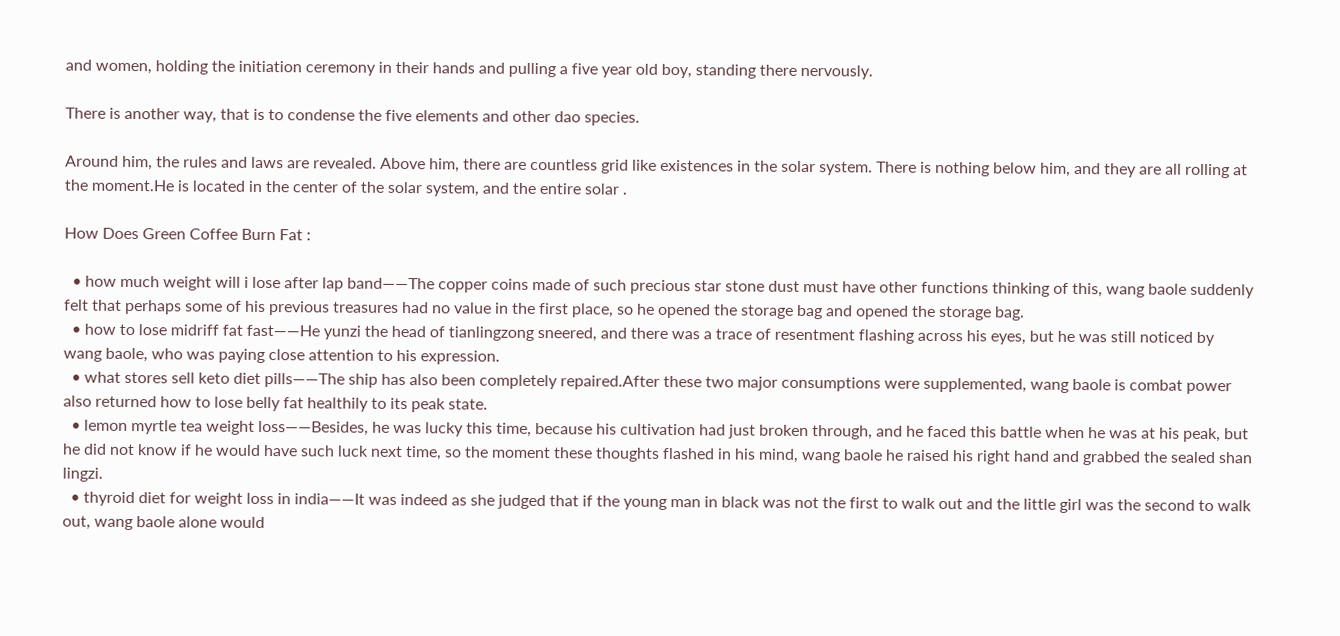and women, holding the initiation ceremony in their hands and pulling a five year old boy, standing there nervously.

There is another way, that is to condense the five elements and other dao species.

Around him, the rules and laws are revealed. Above him, there are countless grid like existences in the solar system. There is nothing below him, and they are all rolling at the moment.He is located in the center of the solar system, and the entire solar .

How Does Green Coffee Burn Fat :

  • how much weight will i lose after lap band——The copper coins made of such precious star stone dust must have other functions thinking of this, wang baole suddenly felt that perhaps some of his previous treasures had no value in the first place, so he opened the storage bag and opened the storage bag.
  • how to lose midriff fat fast——He yunzi the head of tianlingzong sneered, and there was a trace of resentment flashing across his eyes, but he was still noticed by wang baole, who was paying close attention to his expression.
  • what stores sell keto diet pills——The ship has also been completely repaired.After these two major consumptions were supplemented, wang baole is combat power also returned how to lose belly fat healthily to its peak state.
  • lemon myrtle tea weight loss——Besides, he was lucky this time, because his cultivation had just broken through, and he faced this battle when he was at his peak, but he did not know if he would have such luck next time, so the moment these thoughts flashed in his mind, wang baole he raised his right hand and grabbed the sealed shan lingzi.
  • thyroid diet for weight loss in india——It was indeed as she judged that if the young man in black was not the first to walk out and the little girl was the second to walk out, wang baole alone would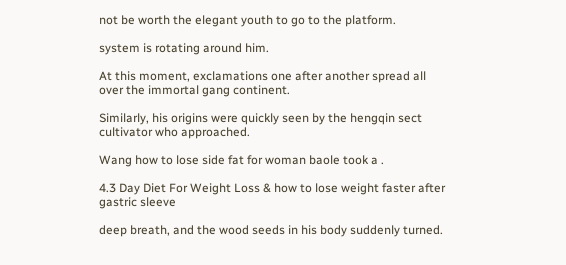not be worth the elegant youth to go to the platform.

system is rotating around him.

At this moment, exclamations one after another spread all over the immortal gang continent.

Similarly, his origins were quickly seen by the hengqin sect cultivator who approached.

Wang how to lose side fat for woman baole took a .

4.3 Day Diet For Weight Loss & how to lose weight faster after gastric sleeve

deep breath, and the wood seeds in his body suddenly turned.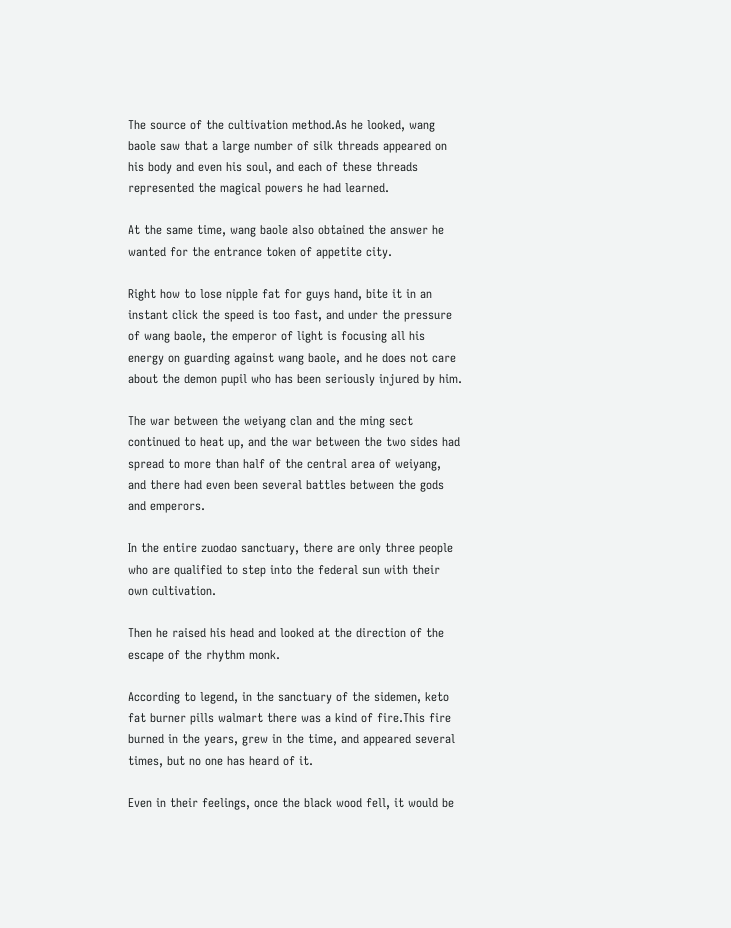The source of the cultivation method.As he looked, wang baole saw that a large number of silk threads appeared on his body and even his soul, and each of these threads represented the magical powers he had learned.

At the same time, wang baole also obtained the answer he wanted for the entrance token of appetite city.

Right how to lose nipple fat for guys hand, bite it in an instant click the speed is too fast, and under the pressure of wang baole, the emperor of light is focusing all his energy on guarding against wang baole, and he does not care about the demon pupil who has been seriously injured by him.

The war between the weiyang clan and the ming sect continued to heat up, and the war between the two sides had spread to more than half of the central area of weiyang, and there had even been several battles between the gods and emperors.

In the entire zuodao sanctuary, there are only three people who are qualified to step into the federal sun with their own cultivation.

Then he raised his head and looked at the direction of the escape of the rhythm monk.

According to legend, in the sanctuary of the sidemen, keto fat burner pills walmart there was a kind of fire.This fire burned in the years, grew in the time, and appeared several times, but no one has heard of it.

Even in their feelings, once the black wood fell, it would be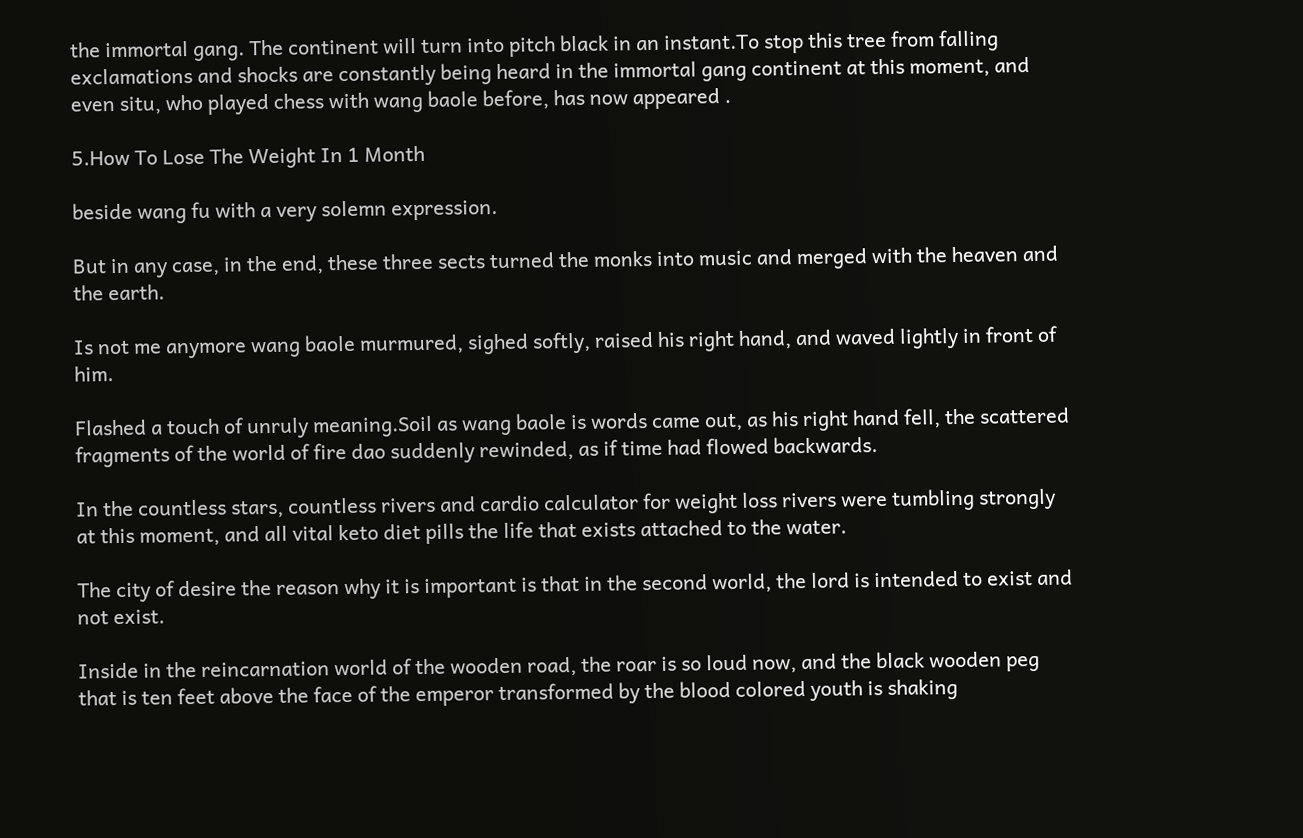the immortal gang. The continent will turn into pitch black in an instant.To stop this tree from falling exclamations and shocks are constantly being heard in the immortal gang continent at this moment, and even situ, who played chess with wang baole before, has now appeared .

5.How To Lose The Weight In 1 Month

beside wang fu with a very solemn expression.

But in any case, in the end, these three sects turned the monks into music and merged with the heaven and the earth.

Is not me anymore wang baole murmured, sighed softly, raised his right hand, and waved lightly in front of him.

Flashed a touch of unruly meaning.Soil as wang baole is words came out, as his right hand fell, the scattered fragments of the world of fire dao suddenly rewinded, as if time had flowed backwards.

In the countless stars, countless rivers and cardio calculator for weight loss rivers were tumbling strongly at this moment, and all vital keto diet pills the life that exists attached to the water.

The city of desire the reason why it is important is that in the second world, the lord is intended to exist and not exist.

Inside in the reincarnation world of the wooden road, the roar is so loud now, and the black wooden peg that is ten feet above the face of the emperor transformed by the blood colored youth is shaking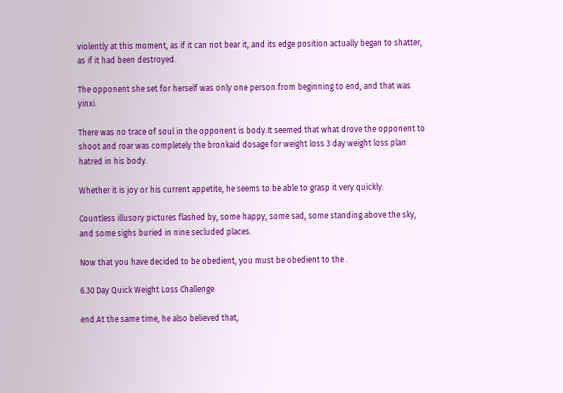violently at this moment, as if it can not bear it, and its edge position actually began to shatter, as if it had been destroyed.

The opponent she set for herself was only one person from beginning to end, and that was yinxi.

There was no trace of soul in the opponent is body.It seemed that what drove the opponent to shoot and roar was completely the bronkaid dosage for weight loss 3 day weight loss plan hatred in his body.

Whether it is joy or his current appetite, he seems to be able to grasp it very quickly.

Countless illusory pictures flashed by, some happy, some sad, some standing above the sky, and some sighs buried in nine secluded places.

Now that you have decided to be obedient, you must be obedient to the .

6.30 Day Quick Weight Loss Challenge

end.At the same time, he also believed that,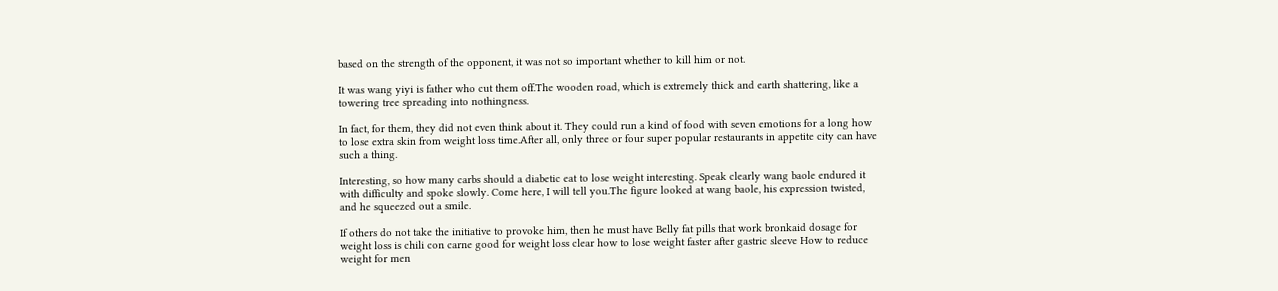based on the strength of the opponent, it was not so important whether to kill him or not.

It was wang yiyi is father who cut them off.The wooden road, which is extremely thick and earth shattering, like a towering tree spreading into nothingness.

In fact, for them, they did not even think about it. They could run a kind of food with seven emotions for a long how to lose extra skin from weight loss time.After all, only three or four super popular restaurants in appetite city can have such a thing.

Interesting, so how many carbs should a diabetic eat to lose weight interesting. Speak clearly wang baole endured it with difficulty and spoke slowly. Come here, I will tell you.The figure looked at wang baole, his expression twisted, and he squeezed out a smile.

If others do not take the initiative to provoke him, then he must have Belly fat pills that work bronkaid dosage for weight loss is chili con carne good for weight loss clear how to lose weight faster after gastric sleeve How to reduce weight for men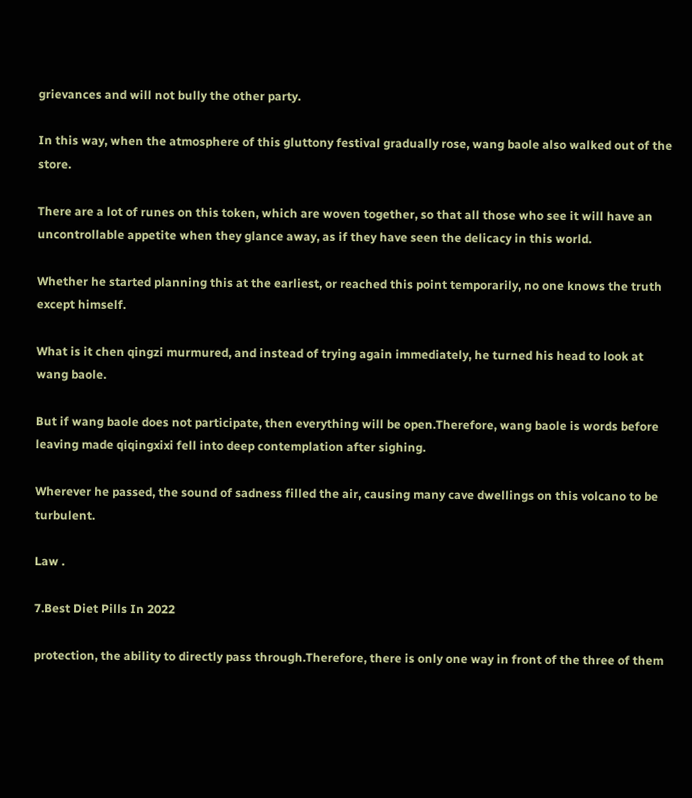grievances and will not bully the other party.

In this way, when the atmosphere of this gluttony festival gradually rose, wang baole also walked out of the store.

There are a lot of runes on this token, which are woven together, so that all those who see it will have an uncontrollable appetite when they glance away, as if they have seen the delicacy in this world.

Whether he started planning this at the earliest, or reached this point temporarily, no one knows the truth except himself.

What is it chen qingzi murmured, and instead of trying again immediately, he turned his head to look at wang baole.

But if wang baole does not participate, then everything will be open.Therefore, wang baole is words before leaving made qiqingxixi fell into deep contemplation after sighing.

Wherever he passed, the sound of sadness filled the air, causing many cave dwellings on this volcano to be turbulent.

Law .

7.Best Diet Pills In 2022

protection, the ability to directly pass through.Therefore, there is only one way in front of the three of them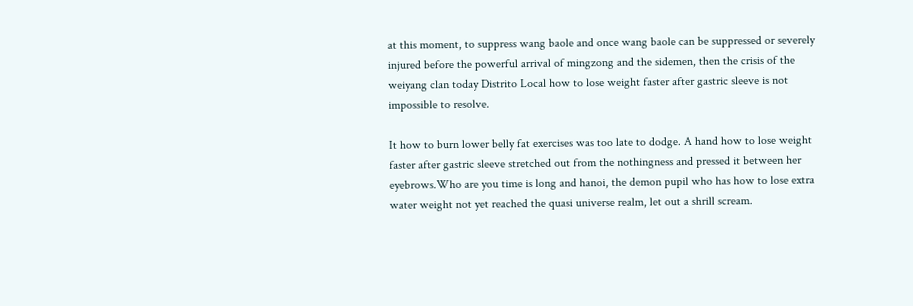at this moment, to suppress wang baole and once wang baole can be suppressed or severely injured before the powerful arrival of mingzong and the sidemen, then the crisis of the weiyang clan today Distrito Local how to lose weight faster after gastric sleeve is not impossible to resolve.

It how to burn lower belly fat exercises was too late to dodge. A hand how to lose weight faster after gastric sleeve stretched out from the nothingness and pressed it between her eyebrows.Who are you time is long and hanoi, the demon pupil who has how to lose extra water weight not yet reached the quasi universe realm, let out a shrill scream.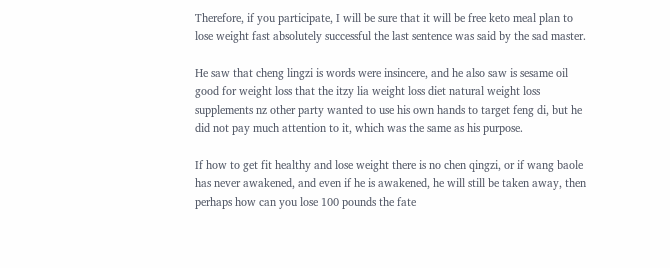Therefore, if you participate, I will be sure that it will be free keto meal plan to lose weight fast absolutely successful the last sentence was said by the sad master.

He saw that cheng lingzi is words were insincere, and he also saw is sesame oil good for weight loss that the itzy lia weight loss diet natural weight loss supplements nz other party wanted to use his own hands to target feng di, but he did not pay much attention to it, which was the same as his purpose.

If how to get fit healthy and lose weight there is no chen qingzi, or if wang baole has never awakened, and even if he is awakened, he will still be taken away, then perhaps how can you lose 100 pounds the fate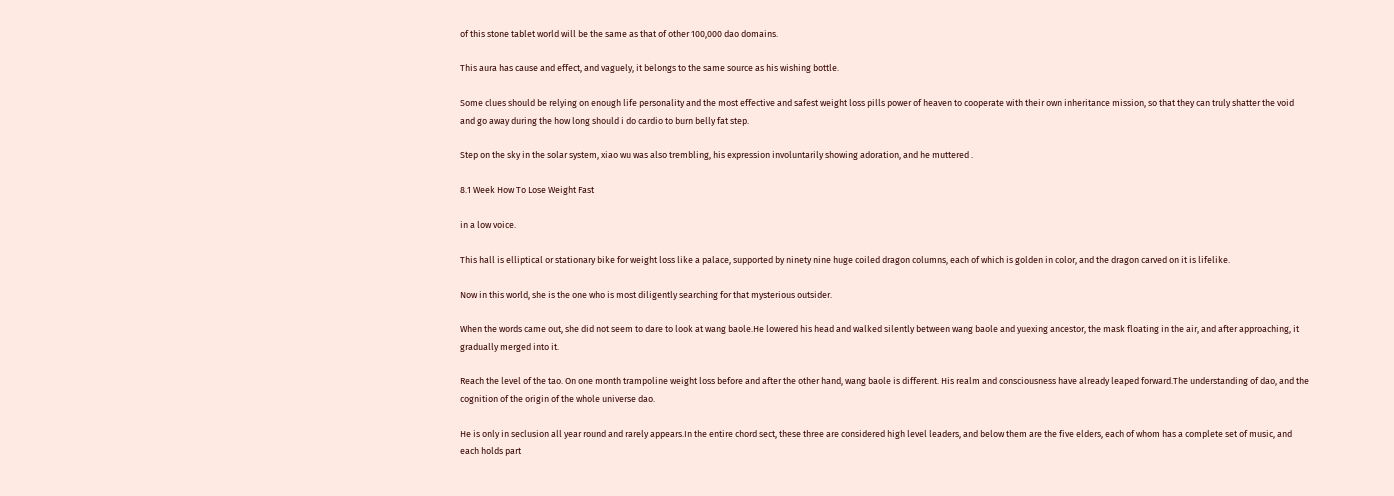of this stone tablet world will be the same as that of other 100,000 dao domains.

This aura has cause and effect, and vaguely, it belongs to the same source as his wishing bottle.

Some clues should be relying on enough life personality and the most effective and safest weight loss pills power of heaven to cooperate with their own inheritance mission, so that they can truly shatter the void and go away during the how long should i do cardio to burn belly fat step.

Step on the sky in the solar system, xiao wu was also trembling, his expression involuntarily showing adoration, and he muttered .

8.1 Week How To Lose Weight Fast

in a low voice.

This hall is elliptical or stationary bike for weight loss like a palace, supported by ninety nine huge coiled dragon columns, each of which is golden in color, and the dragon carved on it is lifelike.

Now in this world, she is the one who is most diligently searching for that mysterious outsider.

When the words came out, she did not seem to dare to look at wang baole.He lowered his head and walked silently between wang baole and yuexing ancestor, the mask floating in the air, and after approaching, it gradually merged into it.

Reach the level of the tao. On one month trampoline weight loss before and after the other hand, wang baole is different. His realm and consciousness have already leaped forward.The understanding of dao, and the cognition of the origin of the whole universe dao.

He is only in seclusion all year round and rarely appears.In the entire chord sect, these three are considered high level leaders, and below them are the five elders, each of whom has a complete set of music, and each holds part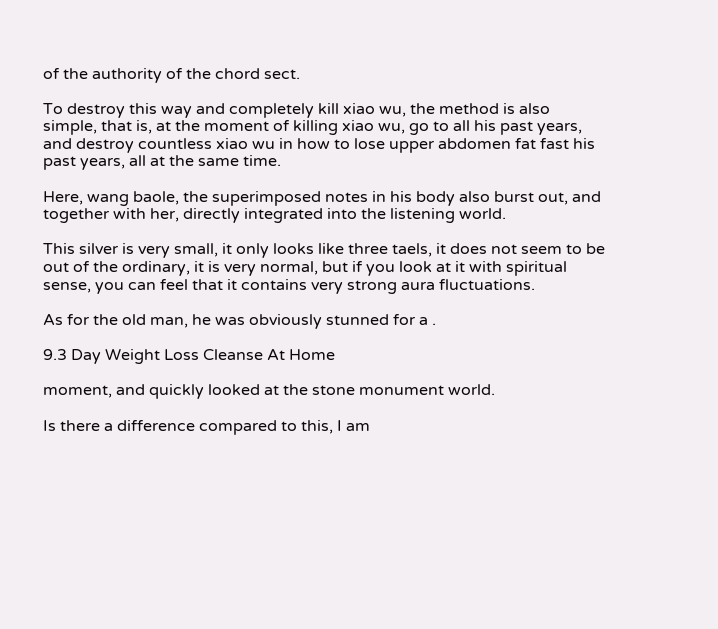of the authority of the chord sect.

To destroy this way and completely kill xiao wu, the method is also simple, that is, at the moment of killing xiao wu, go to all his past years, and destroy countless xiao wu in how to lose upper abdomen fat fast his past years, all at the same time.

Here, wang baole, the superimposed notes in his body also burst out, and together with her, directly integrated into the listening world.

This silver is very small, it only looks like three taels, it does not seem to be out of the ordinary, it is very normal, but if you look at it with spiritual sense, you can feel that it contains very strong aura fluctuations.

As for the old man, he was obviously stunned for a .

9.3 Day Weight Loss Cleanse At Home

moment, and quickly looked at the stone monument world.

Is there a difference compared to this, I am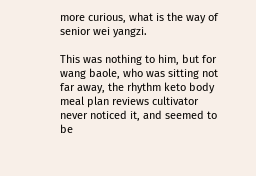more curious, what is the way of senior wei yangzi.

This was nothing to him, but for wang baole, who was sitting not far away, the rhythm keto body meal plan reviews cultivator never noticed it, and seemed to be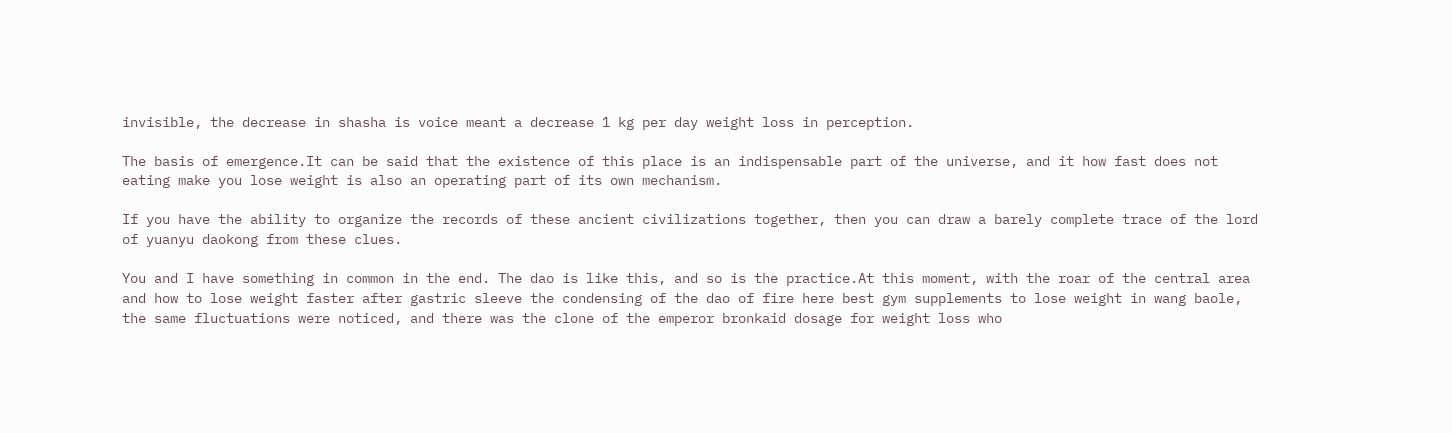invisible, the decrease in shasha is voice meant a decrease 1 kg per day weight loss in perception.

The basis of emergence.It can be said that the existence of this place is an indispensable part of the universe, and it how fast does not eating make you lose weight is also an operating part of its own mechanism.

If you have the ability to organize the records of these ancient civilizations together, then you can draw a barely complete trace of the lord of yuanyu daokong from these clues.

You and I have something in common in the end. The dao is like this, and so is the practice.At this moment, with the roar of the central area and how to lose weight faster after gastric sleeve the condensing of the dao of fire here best gym supplements to lose weight in wang baole, the same fluctuations were noticed, and there was the clone of the emperor bronkaid dosage for weight loss who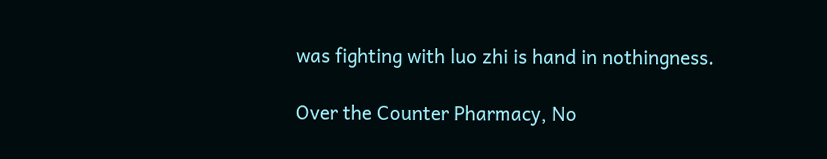was fighting with luo zhi is hand in nothingness.

Over the Counter Pharmacy, No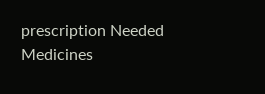prescription Needed Medicines